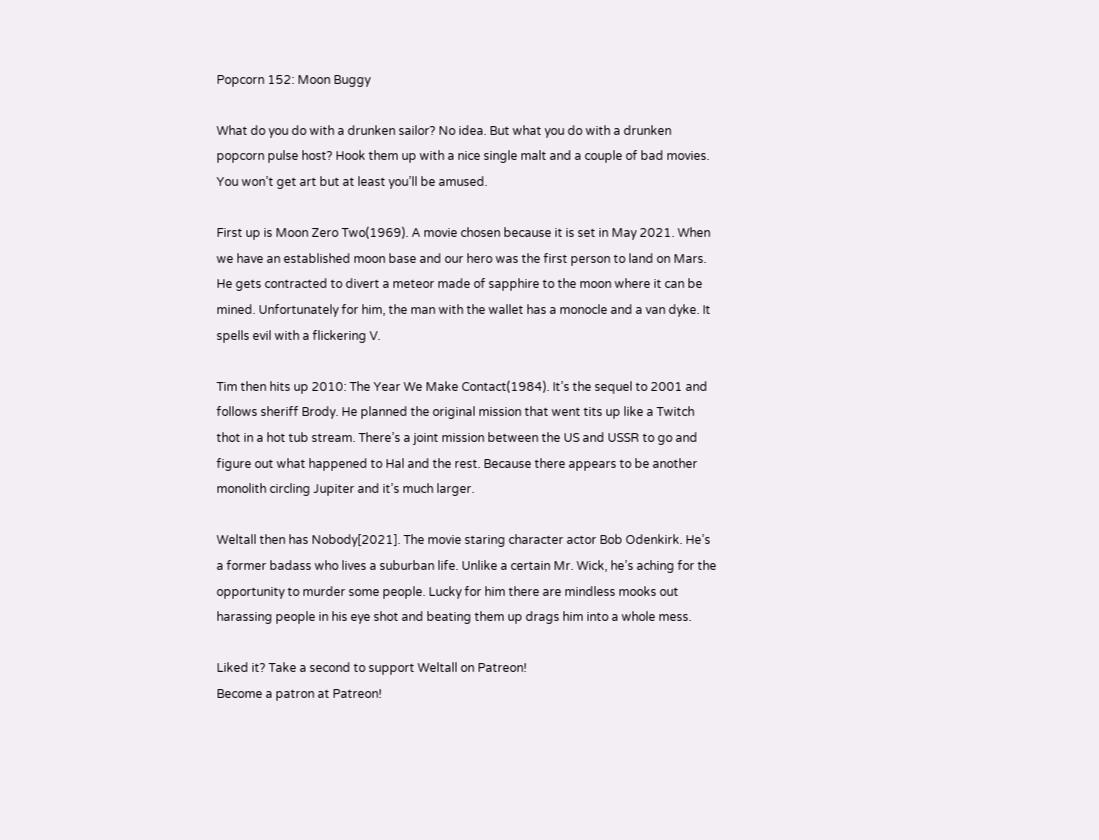Popcorn 152: Moon Buggy

What do you do with a drunken sailor? No idea. But what you do with a drunken popcorn pulse host? Hook them up with a nice single malt and a couple of bad movies. You won’t get art but at least you’ll be amused.

First up is Moon Zero Two(1969). A movie chosen because it is set in May 2021. When we have an established moon base and our hero was the first person to land on Mars. He gets contracted to divert a meteor made of sapphire to the moon where it can be mined. Unfortunately for him, the man with the wallet has a monocle and a van dyke. It spells evil with a flickering V.

Tim then hits up 2010: The Year We Make Contact(1984). It’s the sequel to 2001 and follows sheriff Brody. He planned the original mission that went tits up like a Twitch thot in a hot tub stream. There’s a joint mission between the US and USSR to go and figure out what happened to Hal and the rest. Because there appears to be another monolith circling Jupiter and it’s much larger.

Weltall then has Nobody[2021]. The movie staring character actor Bob Odenkirk. He’s a former badass who lives a suburban life. Unlike a certain Mr. Wick, he’s aching for the opportunity to murder some people. Lucky for him there are mindless mooks out harassing people in his eye shot and beating them up drags him into a whole mess.

Liked it? Take a second to support Weltall on Patreon!
Become a patron at Patreon!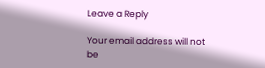Leave a Reply

Your email address will not be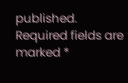published. Required fields are marked *